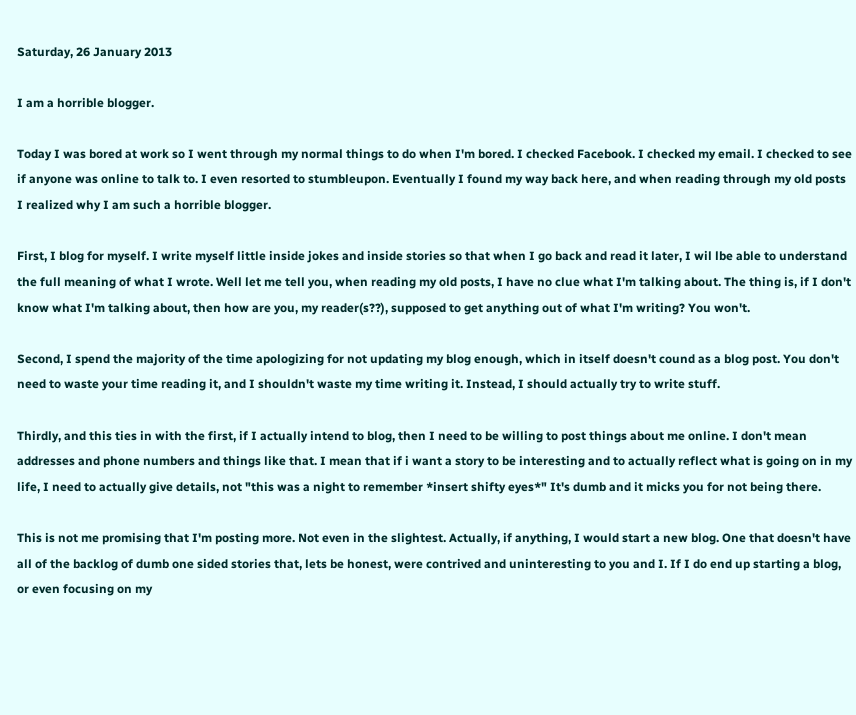Saturday, 26 January 2013

I am a horrible blogger.

Today I was bored at work so I went through my normal things to do when I'm bored. I checked Facebook. I checked my email. I checked to see if anyone was online to talk to. I even resorted to stumbleupon. Eventually I found my way back here, and when reading through my old posts I realized why I am such a horrible blogger.

First, I blog for myself. I write myself little inside jokes and inside stories so that when I go back and read it later, I wil lbe able to understand the full meaning of what I wrote. Well let me tell you, when reading my old posts, I have no clue what I'm talking about. The thing is, if I don't know what I'm talking about, then how are you, my reader(s??), supposed to get anything out of what I'm writing? You won't.

Second, I spend the majority of the time apologizing for not updating my blog enough, which in itself doesn't cound as a blog post. You don't need to waste your time reading it, and I shouldn't waste my time writing it. Instead, I should actually try to write stuff.

Thirdly, and this ties in with the first, if I actually intend to blog, then I need to be willing to post things about me online. I don't mean addresses and phone numbers and things like that. I mean that if i want a story to be interesting and to actually reflect what is going on in my life, I need to actually give details, not "this was a night to remember *insert shifty eyes*" It's dumb and it micks you for not being there.

This is not me promising that I'm posting more. Not even in the slightest. Actually, if anything, I would start a new blog. One that doesn't have all of the backlog of dumb one sided stories that, lets be honest, were contrived and uninteresting to you and I. If I do end up starting a blog, or even focusing on my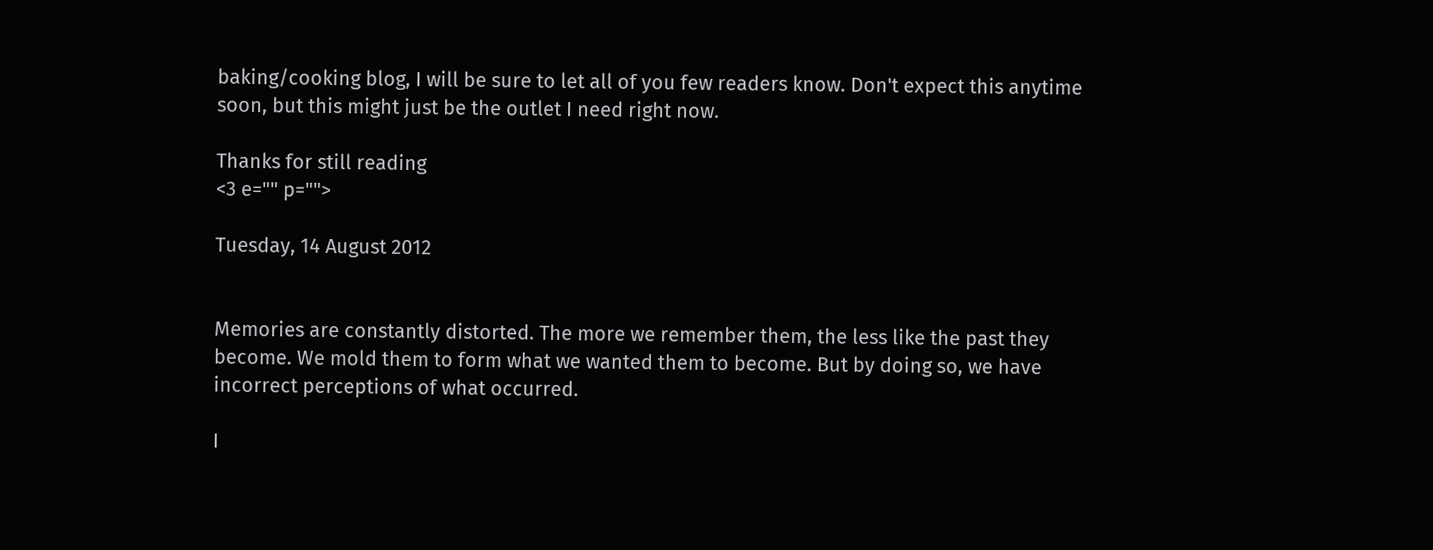baking/cooking blog, I will be sure to let all of you few readers know. Don't expect this anytime soon, but this might just be the outlet I need right now.

Thanks for still reading
<3 e="" p="">

Tuesday, 14 August 2012


Memories are constantly distorted. The more we remember them, the less like the past they become. We mold them to form what we wanted them to become. But by doing so, we have incorrect perceptions of what occurred.

I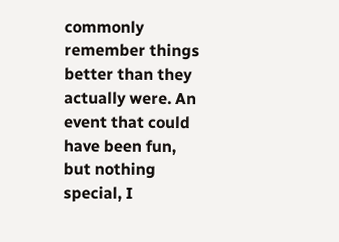commonly remember things better than they actually were. An event that could have been fun, but nothing special, I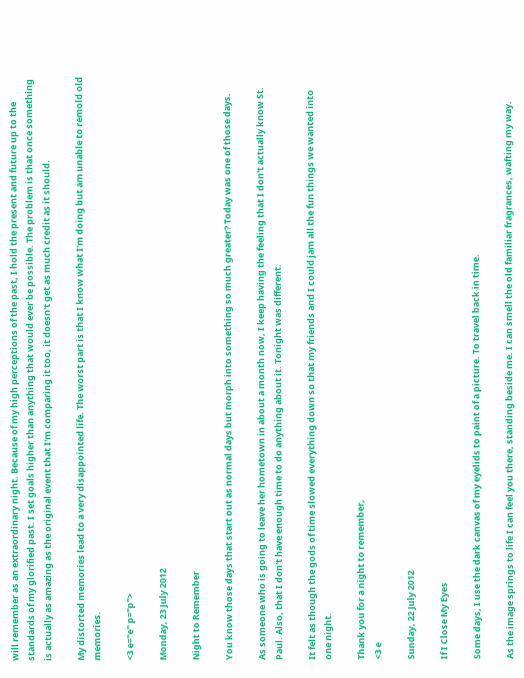will remember as an extraordinary night. Because of my high perceptions of the past, I hold the present and future up to the standards of my glorified past. I set goals higher than anything that would ever be possible. The problem is that once something is actually as amazing as the original event that I'm comparing it too, it doesn't get as much credit as it should.

My distorted memories lead to a very disappointed life. The worst part is that I know what I'm doing but am unable to remold old memories.

<3 e="e" p="p">

Monday, 23 July 2012

Night to Remember

You know those days that start out as normal days but morph into something so much greater? Today was one of those days.

As someone who is going to leave her hometown in about a month now, I keep having the feeling that I don't actually know St. Paul. Also, that I don't have enough time to do anything about it. Tonight was different.

It felt as though the gods of time slowed everything down so that my friends and I could jam all the fun things we wanted into one night.

Thank you for a night to remember,
<3 e

Sunday, 22 July 2012

If I Close My Eyes

Some days, I use the dark canvas of my eyelids to paint of a picture. To travel back in time.

As the image springs to life I can feel you there, standing beside me. I can smell the old familiar fragrances, wafting my way.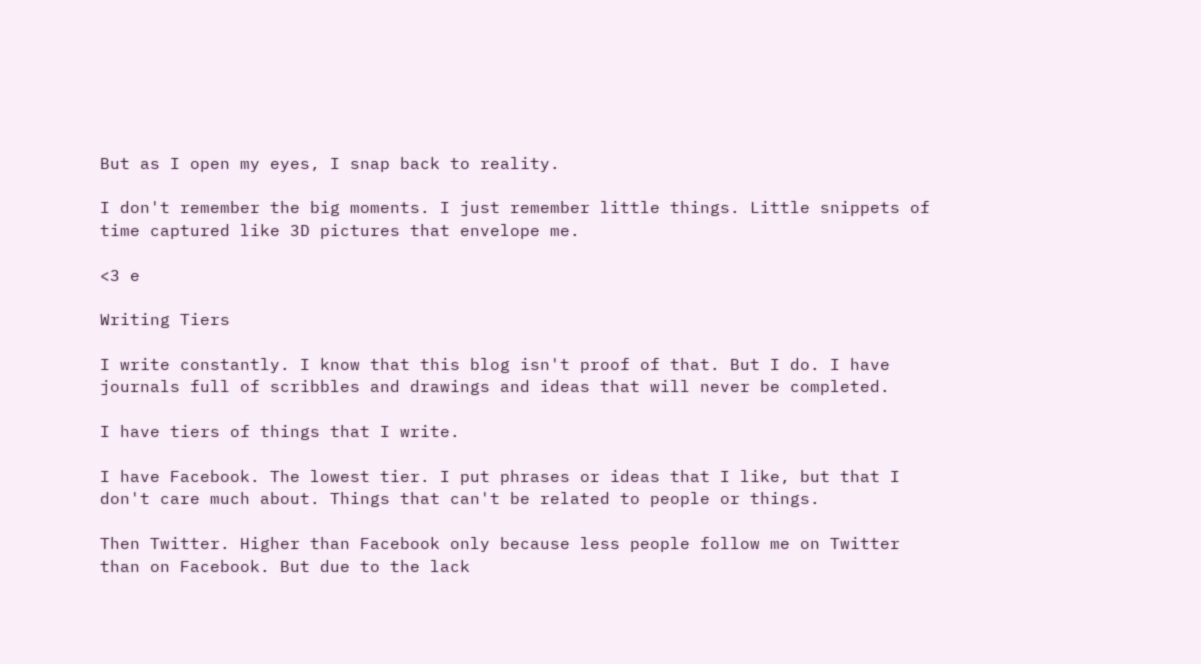But as I open my eyes, I snap back to reality.

I don't remember the big moments. I just remember little things. Little snippets of time captured like 3D pictures that envelope me.

<3 e

Writing Tiers

I write constantly. I know that this blog isn't proof of that. But I do. I have journals full of scribbles and drawings and ideas that will never be completed.

I have tiers of things that I write.

I have Facebook. The lowest tier. I put phrases or ideas that I like, but that I don't care much about. Things that can't be related to people or things.

Then Twitter. Higher than Facebook only because less people follow me on Twitter than on Facebook. But due to the lack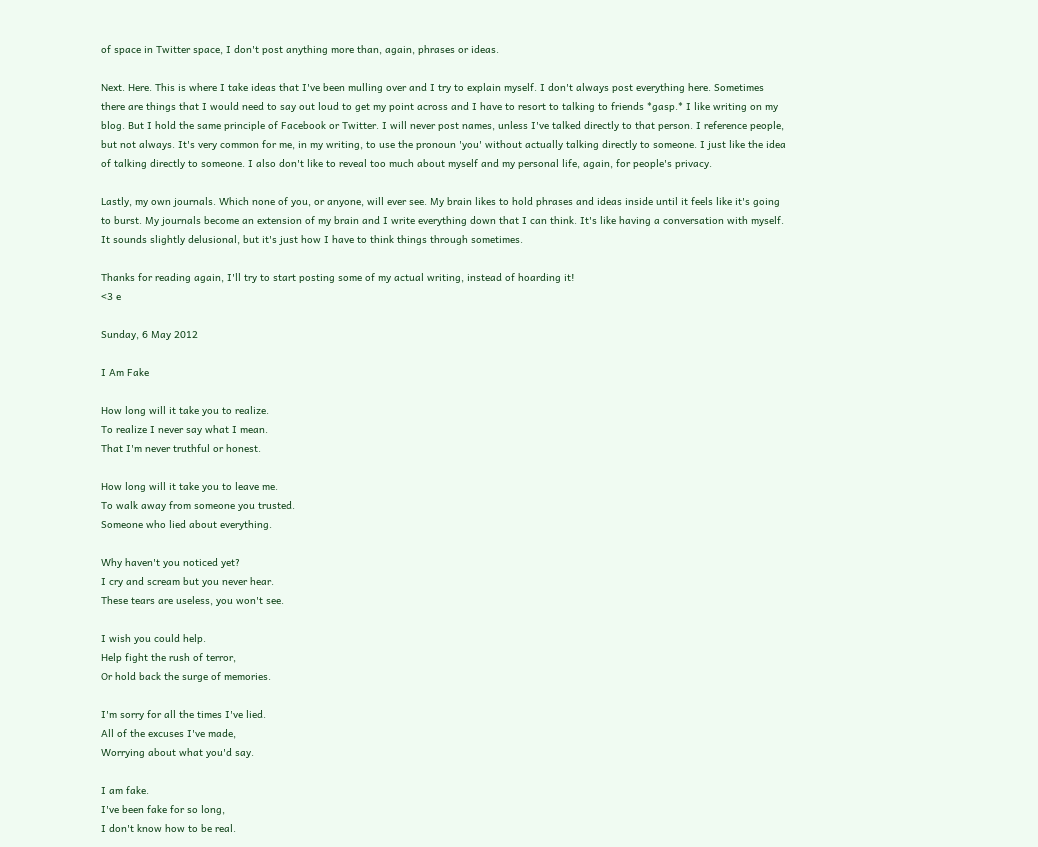of space in Twitter space, I don't post anything more than, again, phrases or ideas.

Next. Here. This is where I take ideas that I've been mulling over and I try to explain myself. I don't always post everything here. Sometimes there are things that I would need to say out loud to get my point across and I have to resort to talking to friends *gasp.* I like writing on my blog. But I hold the same principle of Facebook or Twitter. I will never post names, unless I've talked directly to that person. I reference people, but not always. It's very common for me, in my writing, to use the pronoun 'you' without actually talking directly to someone. I just like the idea of talking directly to someone. I also don't like to reveal too much about myself and my personal life, again, for people's privacy.

Lastly, my own journals. Which none of you, or anyone, will ever see. My brain likes to hold phrases and ideas inside until it feels like it's going to burst. My journals become an extension of my brain and I write everything down that I can think. It's like having a conversation with myself. It sounds slightly delusional, but it's just how I have to think things through sometimes.

Thanks for reading again, I'll try to start posting some of my actual writing, instead of hoarding it!
<3 e

Sunday, 6 May 2012

I Am Fake

How long will it take you to realize.
To realize I never say what I mean.
That I'm never truthful or honest.

How long will it take you to leave me.
To walk away from someone you trusted.
Someone who lied about everything.

Why haven't you noticed yet?
I cry and scream but you never hear.
These tears are useless, you won't see.

I wish you could help.
Help fight the rush of terror,
Or hold back the surge of memories.

I'm sorry for all the times I've lied.
All of the excuses I've made,
Worrying about what you'd say.

I am fake.
I've been fake for so long,
I don't know how to be real.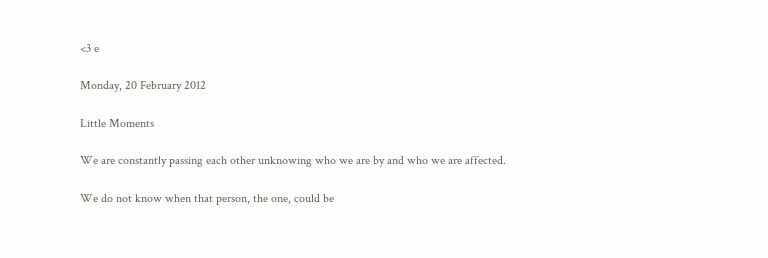<3 e

Monday, 20 February 2012

Little Moments

We are constantly passing each other unknowing who we are by and who we are affected.

We do not know when that person, the one, could be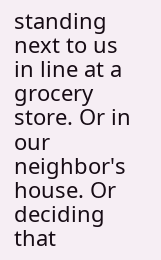standing next to us in line at a grocery store. Or in our neighbor's house. Or deciding that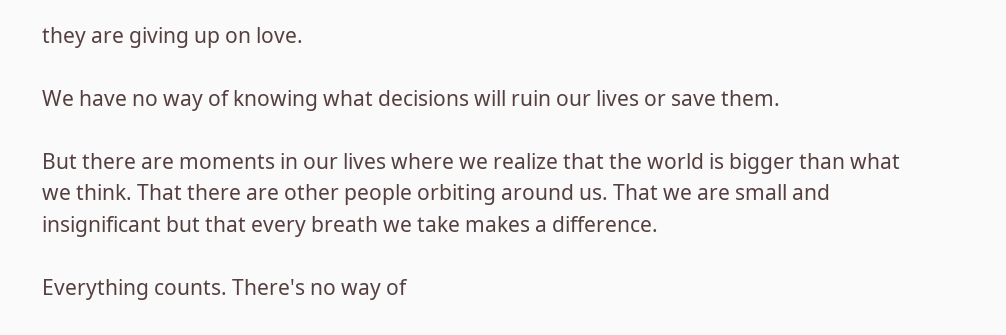they are giving up on love.

We have no way of knowing what decisions will ruin our lives or save them.

But there are moments in our lives where we realize that the world is bigger than what we think. That there are other people orbiting around us. That we are small and insignificant but that every breath we take makes a difference.

Everything counts. There's no way of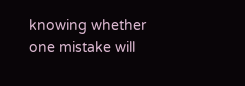knowing whether one mistake will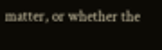matter, or whether the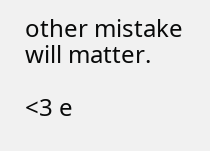other mistake will matter.

<3 e